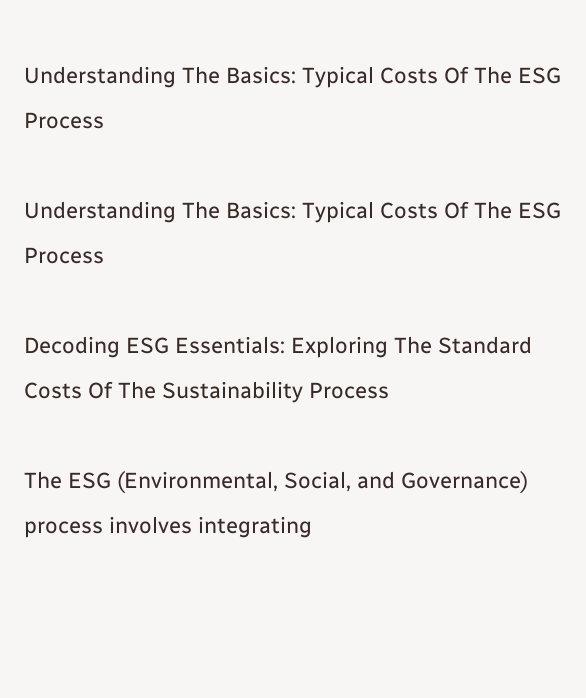Understanding The Basics: Typical Costs Of The ESG Process

Understanding The Basics: Typical Costs Of The ESG Process

Decoding ESG Essentials: Exploring The Standard Costs Of The Sustainability Process

The ESG (Environmental, Social, and Governance) process involves integrating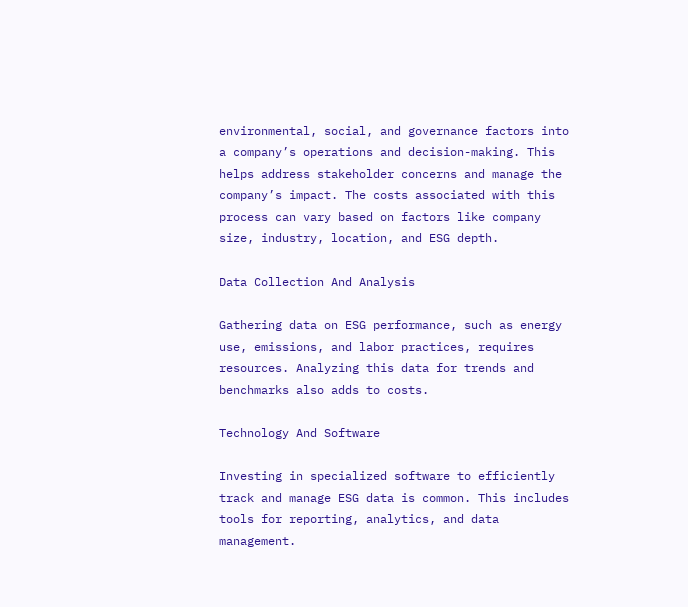environmental, social, and governance factors into a company’s operations and decision-making. This helps address stakeholder concerns and manage the company’s impact. The costs associated with this process can vary based on factors like company size, industry, location, and ESG depth.

Data Collection And Analysis

Gathering data on ESG performance, such as energy use, emissions, and labor practices, requires resources. Analyzing this data for trends and benchmarks also adds to costs.

Technology And Software

Investing in specialized software to efficiently track and manage ESG data is common. This includes tools for reporting, analytics, and data management.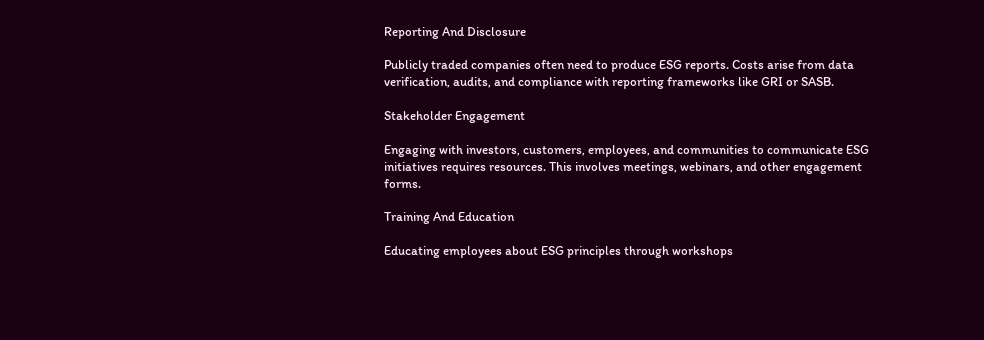Reporting And Disclosure

Publicly traded companies often need to produce ESG reports. Costs arise from data verification, audits, and compliance with reporting frameworks like GRI or SASB.

Stakeholder Engagement

Engaging with investors, customers, employees, and communities to communicate ESG initiatives requires resources. This involves meetings, webinars, and other engagement forms.

Training And Education

Educating employees about ESG principles through workshops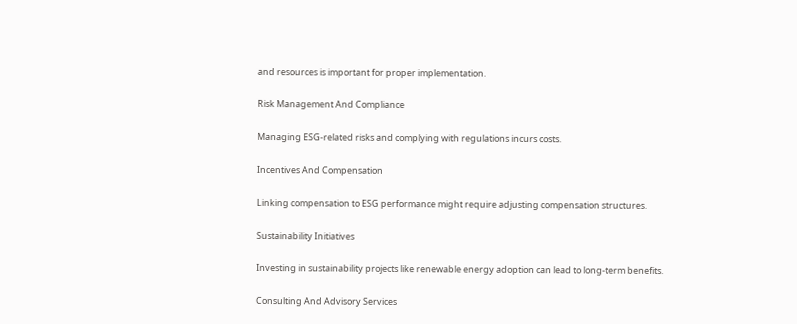and resources is important for proper implementation.

Risk Management And Compliance

Managing ESG-related risks and complying with regulations incurs costs.

Incentives And Compensation

Linking compensation to ESG performance might require adjusting compensation structures.

Sustainability Initiatives

Investing in sustainability projects like renewable energy adoption can lead to long-term benefits.

Consulting And Advisory Services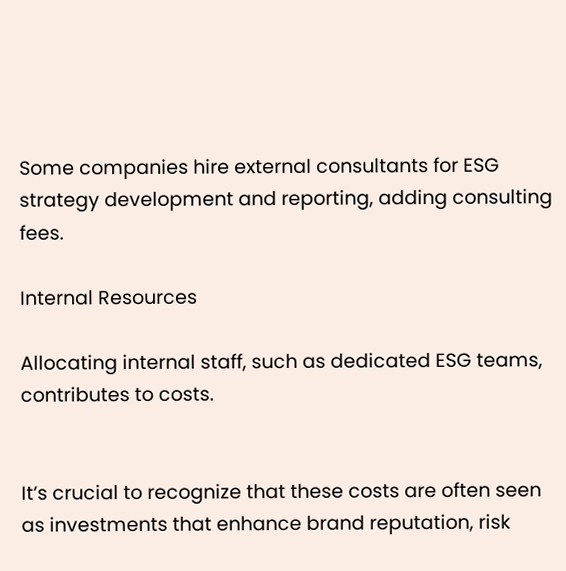Some companies hire external consultants for ESG strategy development and reporting, adding consulting fees.

Internal Resources

Allocating internal staff, such as dedicated ESG teams, contributes to costs.


It’s crucial to recognize that these costs are often seen as investments that enhance brand reputation, risk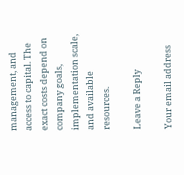management, and access to capital. The exact costs depend on company goals, implementation scale, and available resources.

Leave a Reply

Your email address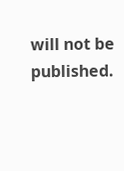will not be published.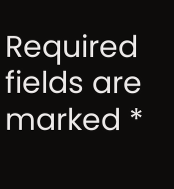Required fields are marked *